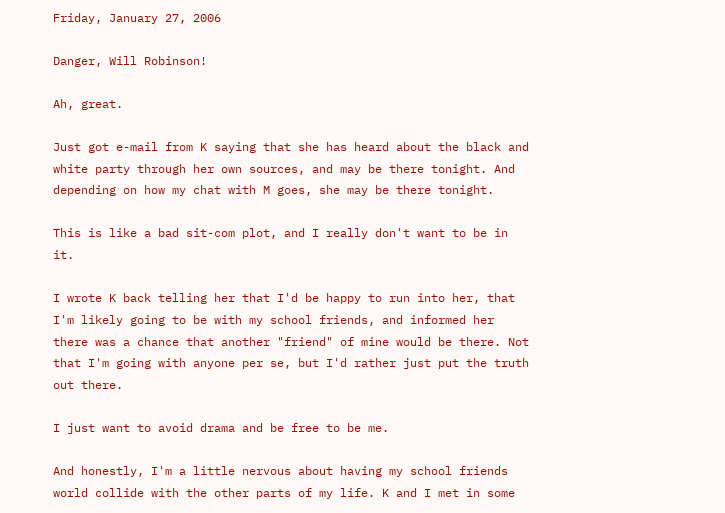Friday, January 27, 2006

Danger, Will Robinson!

Ah, great.

Just got e-mail from K saying that she has heard about the black and white party through her own sources, and may be there tonight. And depending on how my chat with M goes, she may be there tonight.

This is like a bad sit-com plot, and I really don't want to be in it.

I wrote K back telling her that I'd be happy to run into her, that I'm likely going to be with my school friends, and informed her there was a chance that another "friend" of mine would be there. Not that I'm going with anyone per se, but I'd rather just put the truth out there.

I just want to avoid drama and be free to be me.

And honestly, I'm a little nervous about having my school friends world collide with the other parts of my life. K and I met in some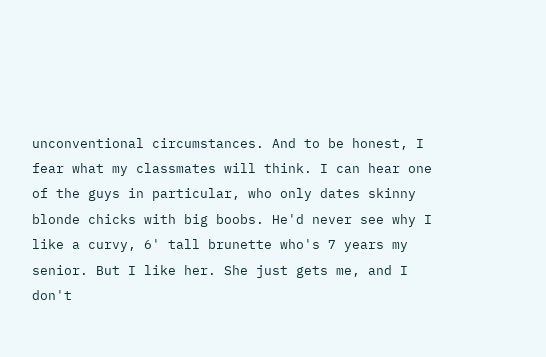unconventional circumstances. And to be honest, I fear what my classmates will think. I can hear one of the guys in particular, who only dates skinny blonde chicks with big boobs. He'd never see why I like a curvy, 6' tall brunette who's 7 years my senior. But I like her. She just gets me, and I don't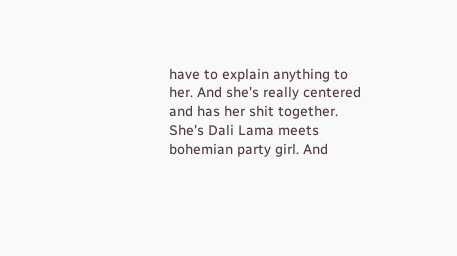have to explain anything to her. And she's really centered and has her shit together. She's Dali Lama meets bohemian party girl. And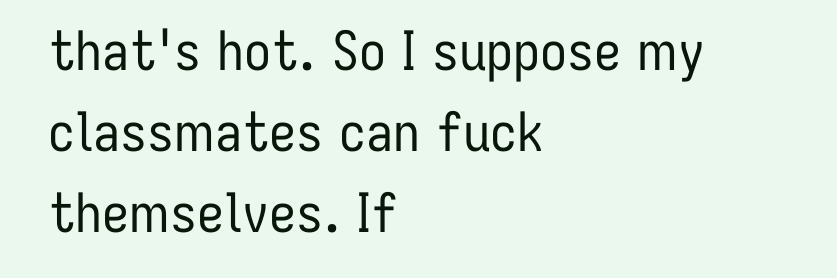that's hot. So I suppose my classmates can fuck themselves. If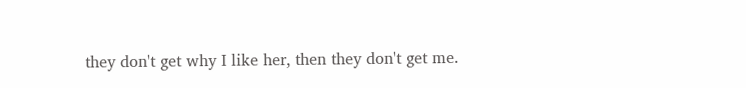they don't get why I like her, then they don't get me.